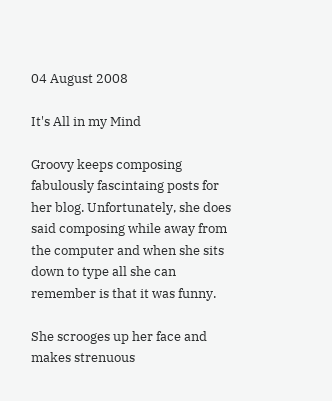04 August 2008

It's All in my Mind

Groovy keeps composing fabulously fascintaing posts for her blog. Unfortunately, she does said composing while away from the computer and when she sits down to type all she can remember is that it was funny.

She scrooges up her face and makes strenuous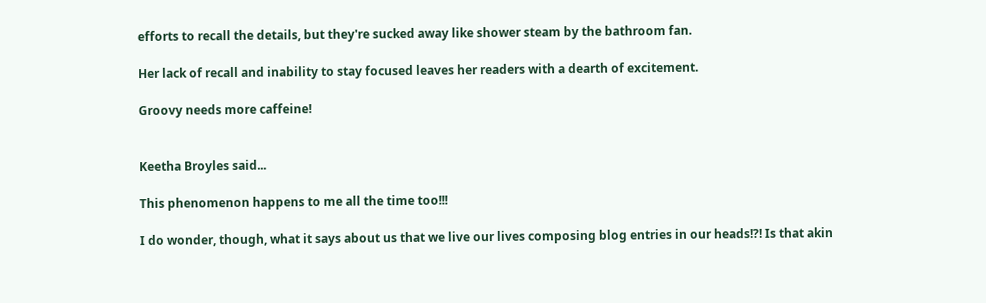efforts to recall the details, but they're sucked away like shower steam by the bathroom fan.

Her lack of recall and inability to stay focused leaves her readers with a dearth of excitement.

Groovy needs more caffeine!


Keetha Broyles said...

This phenomenon happens to me all the time too!!!

I do wonder, though, what it says about us that we live our lives composing blog entries in our heads!?! Is that akin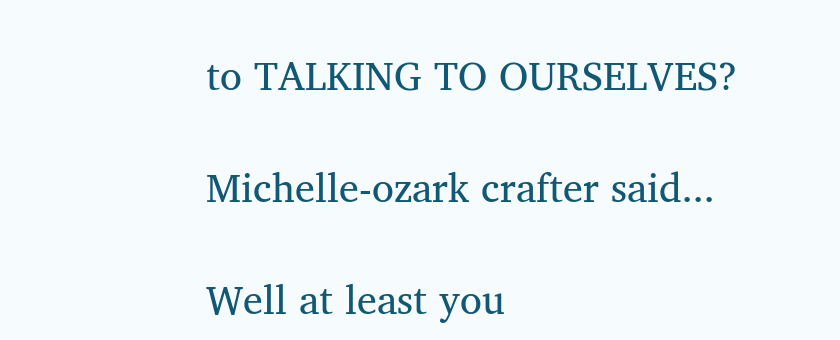to TALKING TO OURSELVES?

Michelle-ozark crafter said...

Well at least you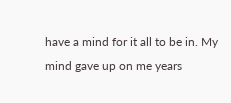have a mind for it all to be in. My mind gave up on me years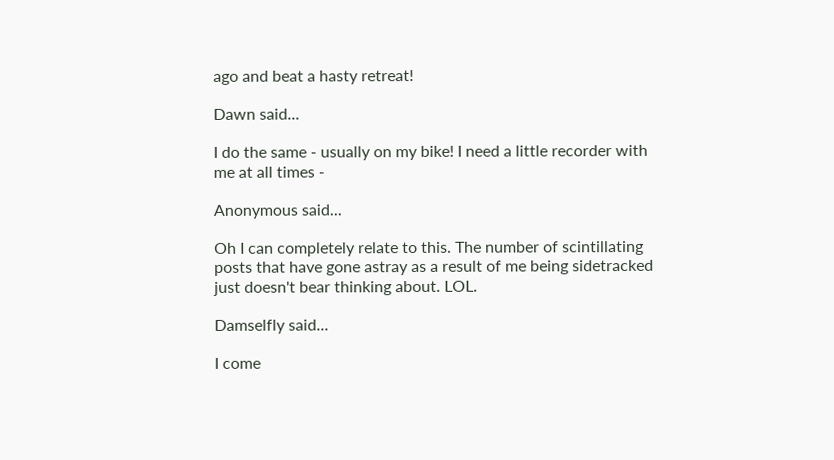ago and beat a hasty retreat!

Dawn said...

I do the same - usually on my bike! I need a little recorder with me at all times -

Anonymous said...

Oh I can completely relate to this. The number of scintillating posts that have gone astray as a result of me being sidetracked just doesn't bear thinking about. LOL.

Damselfly said...

I come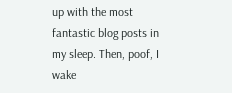up with the most fantastic blog posts in my sleep. Then, poof, I wake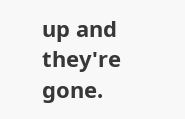up and they're gone.